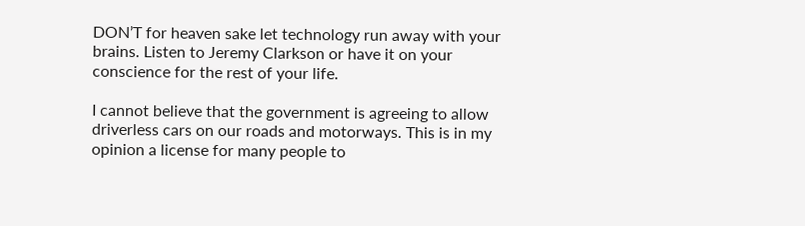DON’T for heaven sake let technology run away with your brains. Listen to Jeremy Clarkson or have it on your conscience for the rest of your life.

I cannot believe that the government is agreeing to allow driverless cars on our roads and motorways. This is in my opinion a license for many people to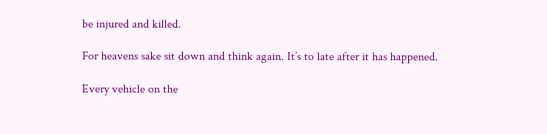be injured and killed.

For heavens sake sit down and think again. It’s to late after it has happened.

Every vehicle on the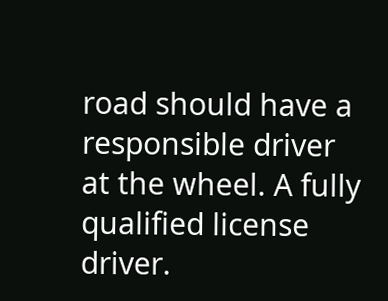road should have a responsible driver at the wheel. A fully qualified license driver.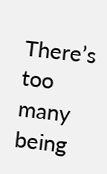There’s too many being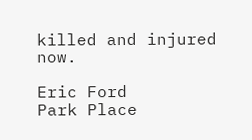killed and injured now.

Eric Ford
Park Place